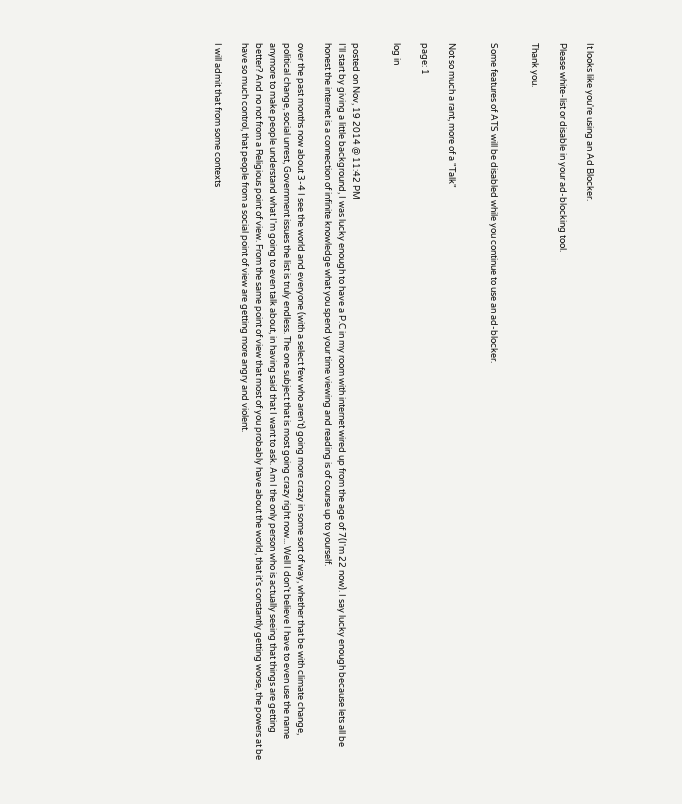It looks like you're using an Ad Blocker.

Please white-list or disable in your ad-blocking tool.

Thank you.


Some features of ATS will be disabled while you continue to use an ad-blocker.


Not so much a rant, more of a "Talk"

page: 1

log in


posted on Nov, 19 2014 @ 11:42 PM
I'll start by giving a little background, I was lucky enough to have a P.C in my room with internet wired up from the age of 7(I'm 22 now). I say lucky enough because lets all be honest the internet is a connection of infinite knowledge what you spend your time viewing and reading is of course up to yourself.

over the past months now about 3-4 I see the world and everyone (with a select few who aren't) going more crazy in some sort of way, whether that be with climate change, political change, social unrest, Government issues the list is truly endless. The one subject that is most going crazy right now... Well I don't believe I have to even use the name anymore to make people understand what I'm going to even talk about, in having said that I want to ask. Am I the only person who is actually seeing that things are getting better? And no not from a Religious point of view. From the same point of view that most of you probably have about the world, that it's constantly getting worse, the powers at be have so much control, that people from a social point of view are getting more angry and violent.

I will admit that from some contexts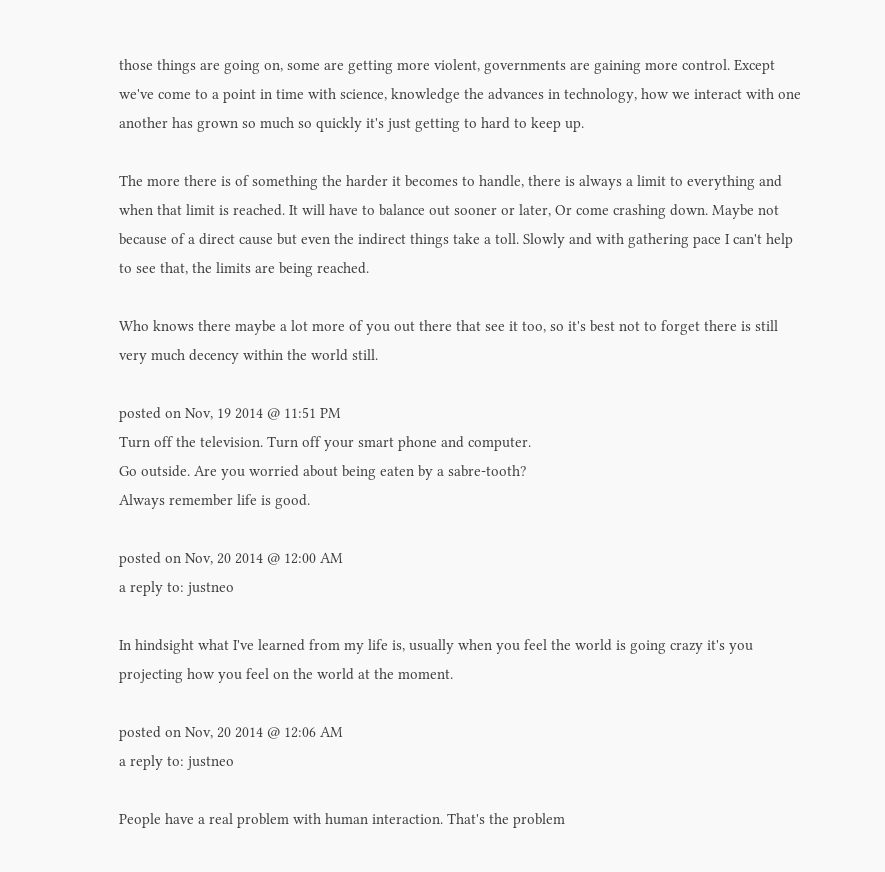those things are going on, some are getting more violent, governments are gaining more control. Except we've come to a point in time with science, knowledge the advances in technology, how we interact with one another has grown so much so quickly it's just getting to hard to keep up.

The more there is of something the harder it becomes to handle, there is always a limit to everything and when that limit is reached. It will have to balance out sooner or later, Or come crashing down. Maybe not because of a direct cause but even the indirect things take a toll. Slowly and with gathering pace I can't help to see that, the limits are being reached.

Who knows there maybe a lot more of you out there that see it too, so it's best not to forget there is still very much decency within the world still.

posted on Nov, 19 2014 @ 11:51 PM
Turn off the television. Turn off your smart phone and computer.
Go outside. Are you worried about being eaten by a sabre-tooth?
Always remember life is good.

posted on Nov, 20 2014 @ 12:00 AM
a reply to: justneo

In hindsight what I've learned from my life is, usually when you feel the world is going crazy it's you projecting how you feel on the world at the moment.

posted on Nov, 20 2014 @ 12:06 AM
a reply to: justneo

People have a real problem with human interaction. That's the problem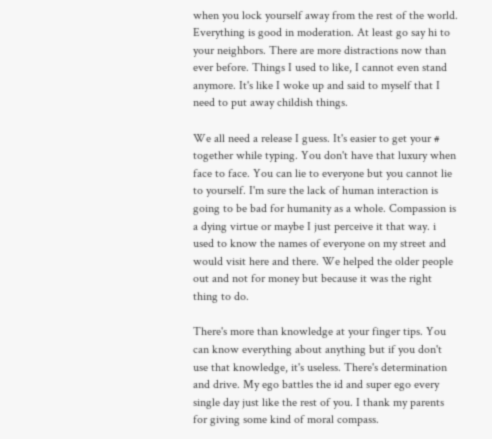when you lock yourself away from the rest of the world. Everything is good in moderation. At least go say hi to your neighbors. There are more distractions now than ever before. Things I used to like, I cannot even stand anymore. It's like I woke up and said to myself that I need to put away childish things.

We all need a release I guess. It's easier to get your # together while typing. You don't have that luxury when face to face. You can lie to everyone but you cannot lie to yourself. I'm sure the lack of human interaction is going to be bad for humanity as a whole. Compassion is a dying virtue or maybe I just perceive it that way. i used to know the names of everyone on my street and would visit here and there. We helped the older people out and not for money but because it was the right thing to do.

There's more than knowledge at your finger tips. You can know everything about anything but if you don't use that knowledge, it's useless. There's determination and drive. My ego battles the id and super ego every single day just like the rest of you. I thank my parents for giving some kind of moral compass.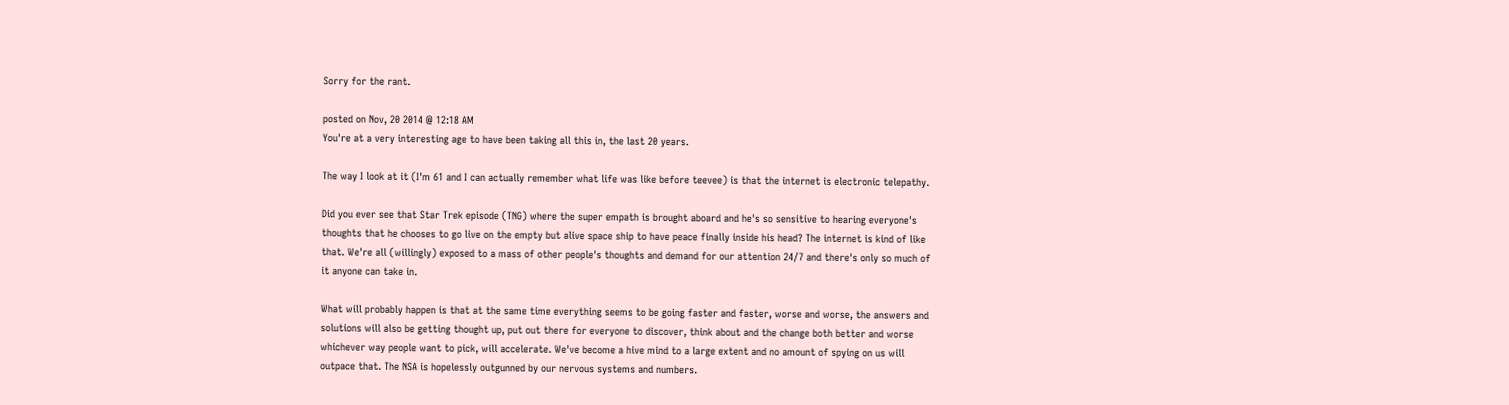Sorry for the rant.

posted on Nov, 20 2014 @ 12:18 AM
You're at a very interesting age to have been taking all this in, the last 20 years.

The way I look at it (I'm 61 and I can actually remember what life was like before teevee) is that the internet is electronic telepathy.

Did you ever see that Star Trek episode (TNG) where the super empath is brought aboard and he's so sensitive to hearing everyone's thoughts that he chooses to go live on the empty but alive space ship to have peace finally inside his head? The internet is kind of like that. We're all (willingly) exposed to a mass of other people's thoughts and demand for our attention 24/7 and there's only so much of it anyone can take in.

What will probably happen is that at the same time everything seems to be going faster and faster, worse and worse, the answers and solutions will also be getting thought up, put out there for everyone to discover, think about and the change both better and worse whichever way people want to pick, will accelerate. We've become a hive mind to a large extent and no amount of spying on us will outpace that. The NSA is hopelessly outgunned by our nervous systems and numbers.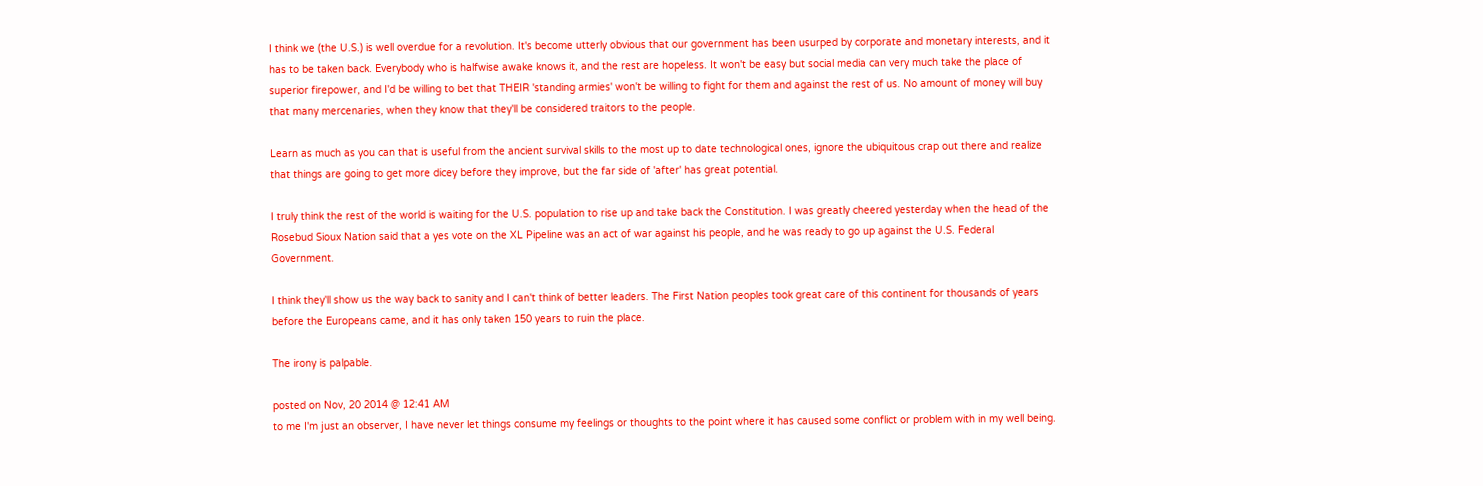I think we (the U.S.) is well overdue for a revolution. It's become utterly obvious that our government has been usurped by corporate and monetary interests, and it has to be taken back. Everybody who is halfwise awake knows it, and the rest are hopeless. It won't be easy but social media can very much take the place of superior firepower, and I'd be willing to bet that THEIR 'standing armies' won't be willing to fight for them and against the rest of us. No amount of money will buy that many mercenaries, when they know that they'll be considered traitors to the people.

Learn as much as you can that is useful from the ancient survival skills to the most up to date technological ones, ignore the ubiquitous crap out there and realize that things are going to get more dicey before they improve, but the far side of 'after' has great potential.

I truly think the rest of the world is waiting for the U.S. population to rise up and take back the Constitution. I was greatly cheered yesterday when the head of the Rosebud Sioux Nation said that a yes vote on the XL Pipeline was an act of war against his people, and he was ready to go up against the U.S. Federal Government.

I think they'll show us the way back to sanity and I can't think of better leaders. The First Nation peoples took great care of this continent for thousands of years before the Europeans came, and it has only taken 150 years to ruin the place.

The irony is palpable.

posted on Nov, 20 2014 @ 12:41 AM
to me I'm just an observer, I have never let things consume my feelings or thoughts to the point where it has caused some conflict or problem with in my well being.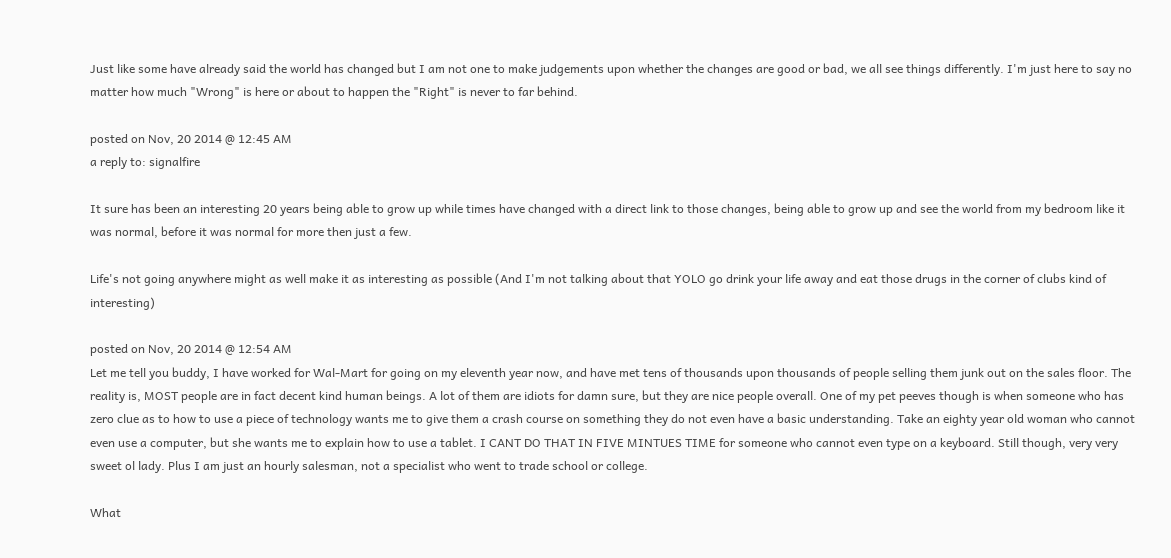Just like some have already said the world has changed but I am not one to make judgements upon whether the changes are good or bad, we all see things differently. I'm just here to say no matter how much "Wrong" is here or about to happen the "Right" is never to far behind.

posted on Nov, 20 2014 @ 12:45 AM
a reply to: signalfire

It sure has been an interesting 20 years being able to grow up while times have changed with a direct link to those changes, being able to grow up and see the world from my bedroom like it was normal, before it was normal for more then just a few.

Life's not going anywhere might as well make it as interesting as possible (And I'm not talking about that YOLO go drink your life away and eat those drugs in the corner of clubs kind of interesting)

posted on Nov, 20 2014 @ 12:54 AM
Let me tell you buddy, I have worked for Wal-Mart for going on my eleventh year now, and have met tens of thousands upon thousands of people selling them junk out on the sales floor. The reality is, MOST people are in fact decent kind human beings. A lot of them are idiots for damn sure, but they are nice people overall. One of my pet peeves though is when someone who has zero clue as to how to use a piece of technology wants me to give them a crash course on something they do not even have a basic understanding. Take an eighty year old woman who cannot even use a computer, but she wants me to explain how to use a tablet. I CANT DO THAT IN FIVE MINTUES TIME for someone who cannot even type on a keyboard. Still though, very very sweet ol lady. Plus I am just an hourly salesman, not a specialist who went to trade school or college.

What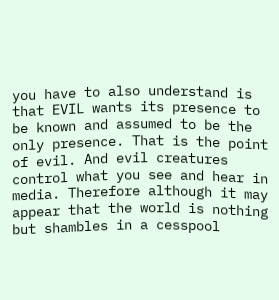you have to also understand is that EVIL wants its presence to be known and assumed to be the only presence. That is the point of evil. And evil creatures control what you see and hear in media. Therefore although it may appear that the world is nothing but shambles in a cesspool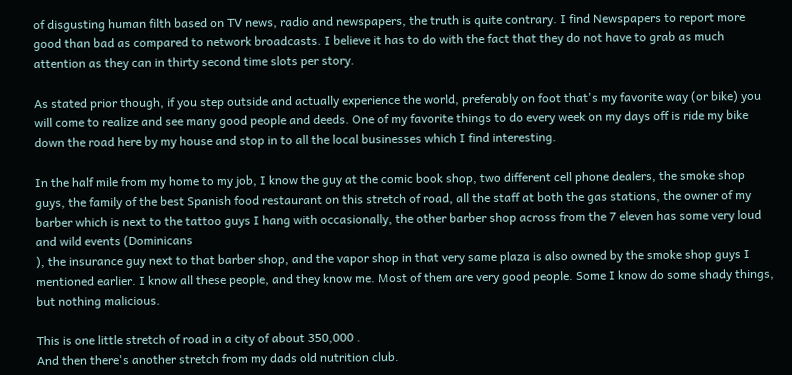of disgusting human filth based on TV news, radio and newspapers, the truth is quite contrary. I find Newspapers to report more good than bad as compared to network broadcasts. I believe it has to do with the fact that they do not have to grab as much attention as they can in thirty second time slots per story.

As stated prior though, if you step outside and actually experience the world, preferably on foot that's my favorite way (or bike) you will come to realize and see many good people and deeds. One of my favorite things to do every week on my days off is ride my bike down the road here by my house and stop in to all the local businesses which I find interesting.

In the half mile from my home to my job, I know the guy at the comic book shop, two different cell phone dealers, the smoke shop guys, the family of the best Spanish food restaurant on this stretch of road, all the staff at both the gas stations, the owner of my barber which is next to the tattoo guys I hang with occasionally, the other barber shop across from the 7 eleven has some very loud and wild events (Dominicans
), the insurance guy next to that barber shop, and the vapor shop in that very same plaza is also owned by the smoke shop guys I mentioned earlier. I know all these people, and they know me. Most of them are very good people. Some I know do some shady things, but nothing malicious.

This is one little stretch of road in a city of about 350,000 .
And then there's another stretch from my dads old nutrition club.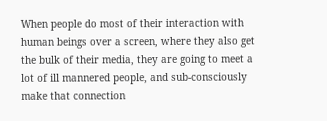When people do most of their interaction with human beings over a screen, where they also get the bulk of their media, they are going to meet a lot of ill mannered people, and sub-consciously make that connection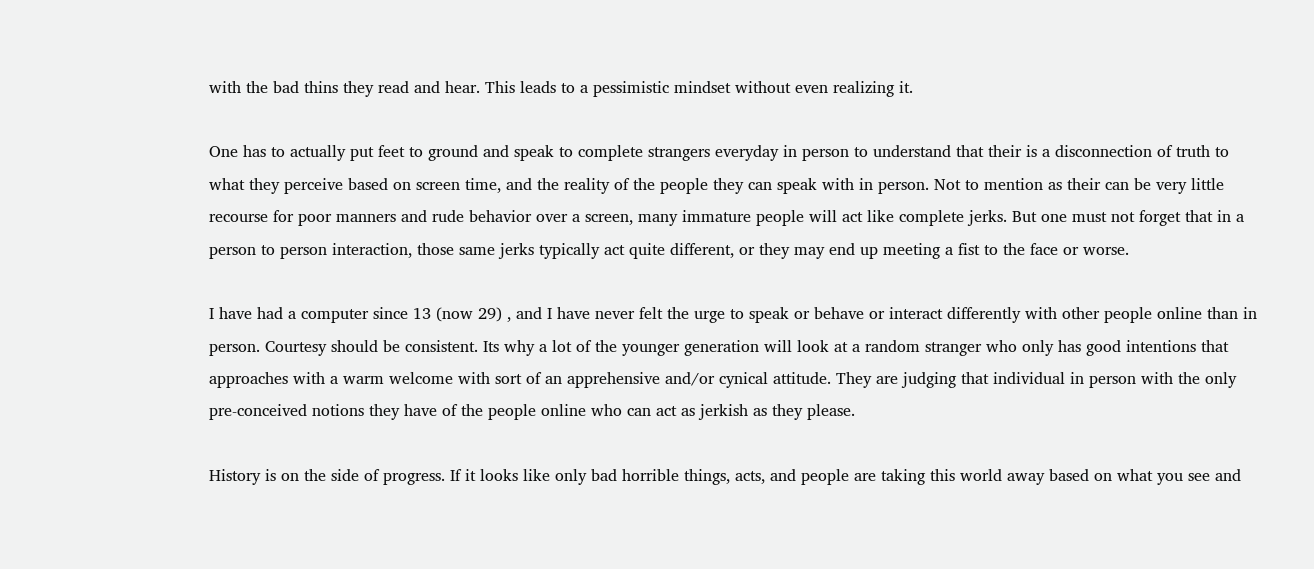with the bad thins they read and hear. This leads to a pessimistic mindset without even realizing it.

One has to actually put feet to ground and speak to complete strangers everyday in person to understand that their is a disconnection of truth to what they perceive based on screen time, and the reality of the people they can speak with in person. Not to mention as their can be very little recourse for poor manners and rude behavior over a screen, many immature people will act like complete jerks. But one must not forget that in a person to person interaction, those same jerks typically act quite different, or they may end up meeting a fist to the face or worse.

I have had a computer since 13 (now 29) , and I have never felt the urge to speak or behave or interact differently with other people online than in person. Courtesy should be consistent. Its why a lot of the younger generation will look at a random stranger who only has good intentions that approaches with a warm welcome with sort of an apprehensive and/or cynical attitude. They are judging that individual in person with the only pre-conceived notions they have of the people online who can act as jerkish as they please.

History is on the side of progress. If it looks like only bad horrible things, acts, and people are taking this world away based on what you see and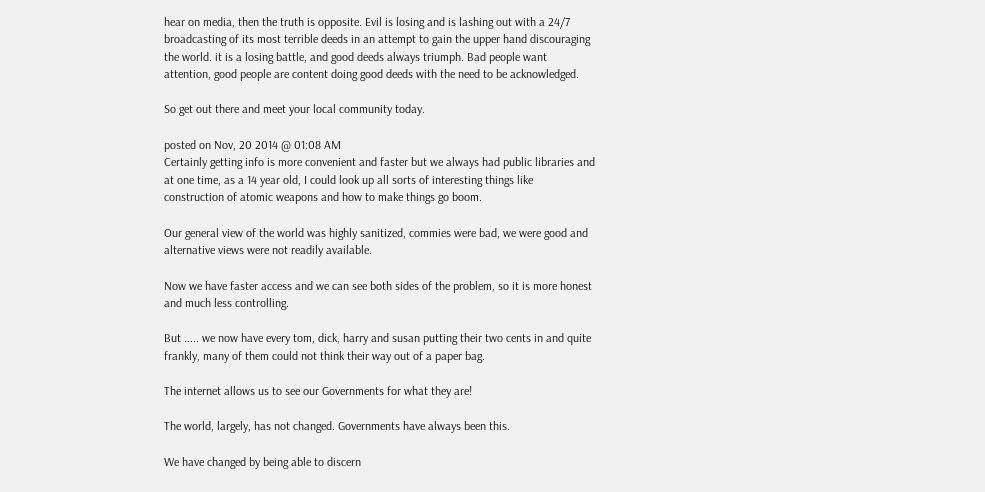hear on media, then the truth is opposite. Evil is losing and is lashing out with a 24/7 broadcasting of its most terrible deeds in an attempt to gain the upper hand discouraging the world. it is a losing battle, and good deeds always triumph. Bad people want attention, good people are content doing good deeds with the need to be acknowledged.

So get out there and meet your local community today.

posted on Nov, 20 2014 @ 01:08 AM
Certainly getting info is more convenient and faster but we always had public libraries and at one time, as a 14 year old, I could look up all sorts of interesting things like construction of atomic weapons and how to make things go boom.

Our general view of the world was highly sanitized, commies were bad, we were good and alternative views were not readily available.

Now we have faster access and we can see both sides of the problem, so it is more honest and much less controlling.

But ..... we now have every tom, dick, harry and susan putting their two cents in and quite frankly, many of them could not think their way out of a paper bag.

The internet allows us to see our Governments for what they are!

The world, largely, has not changed. Governments have always been this.

We have changed by being able to discern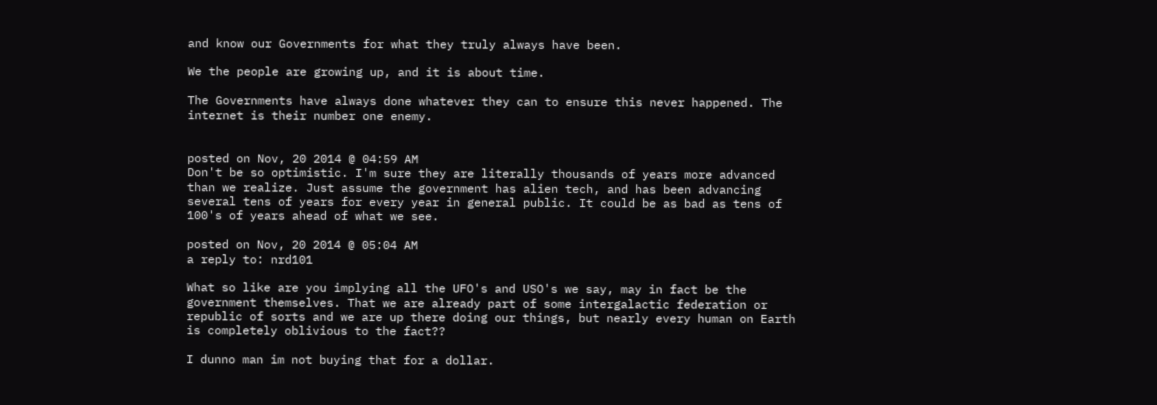and know our Governments for what they truly always have been.

We the people are growing up, and it is about time.

The Governments have always done whatever they can to ensure this never happened. The internet is their number one enemy.


posted on Nov, 20 2014 @ 04:59 AM
Don't be so optimistic. I'm sure they are literally thousands of years more advanced than we realize. Just assume the government has alien tech, and has been advancing several tens of years for every year in general public. It could be as bad as tens of 100's of years ahead of what we see.

posted on Nov, 20 2014 @ 05:04 AM
a reply to: nrd101

What so like are you implying all the UFO's and USO's we say, may in fact be the government themselves. That we are already part of some intergalactic federation or republic of sorts and we are up there doing our things, but nearly every human on Earth is completely oblivious to the fact??

I dunno man im not buying that for a dollar.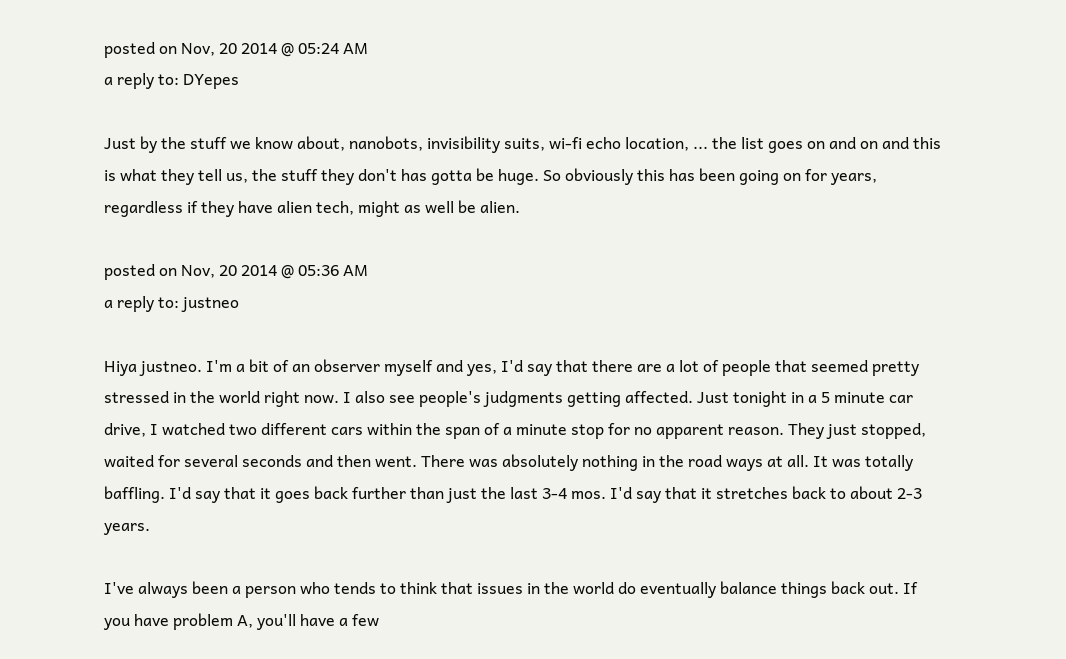posted on Nov, 20 2014 @ 05:24 AM
a reply to: DYepes

Just by the stuff we know about, nanobots, invisibility suits, wi-fi echo location, ... the list goes on and on and this is what they tell us, the stuff they don't has gotta be huge. So obviously this has been going on for years, regardless if they have alien tech, might as well be alien.

posted on Nov, 20 2014 @ 05:36 AM
a reply to: justneo

Hiya justneo. I'm a bit of an observer myself and yes, I'd say that there are a lot of people that seemed pretty stressed in the world right now. I also see people's judgments getting affected. Just tonight in a 5 minute car drive, I watched two different cars within the span of a minute stop for no apparent reason. They just stopped, waited for several seconds and then went. There was absolutely nothing in the road ways at all. It was totally baffling. I'd say that it goes back further than just the last 3-4 mos. I'd say that it stretches back to about 2-3 years.

I've always been a person who tends to think that issues in the world do eventually balance things back out. If you have problem A, you'll have a few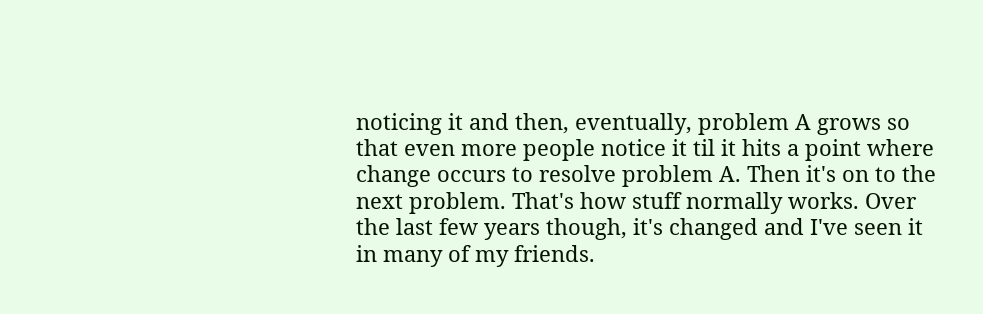noticing it and then, eventually, problem A grows so that even more people notice it til it hits a point where change occurs to resolve problem A. Then it's on to the next problem. That's how stuff normally works. Over the last few years though, it's changed and I've seen it in many of my friends.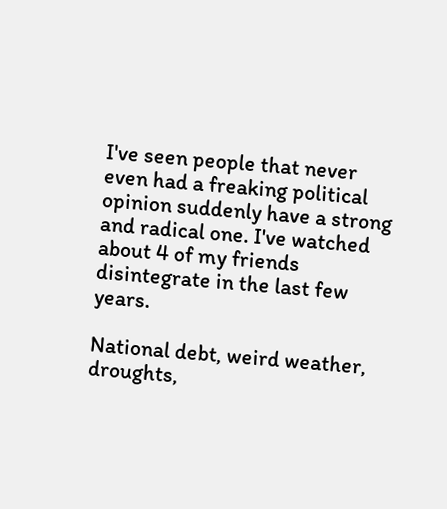I've seen people that never even had a freaking political opinion suddenly have a strong and radical one. I've watched about 4 of my friends disintegrate in the last few years.

National debt, weird weather, droughts,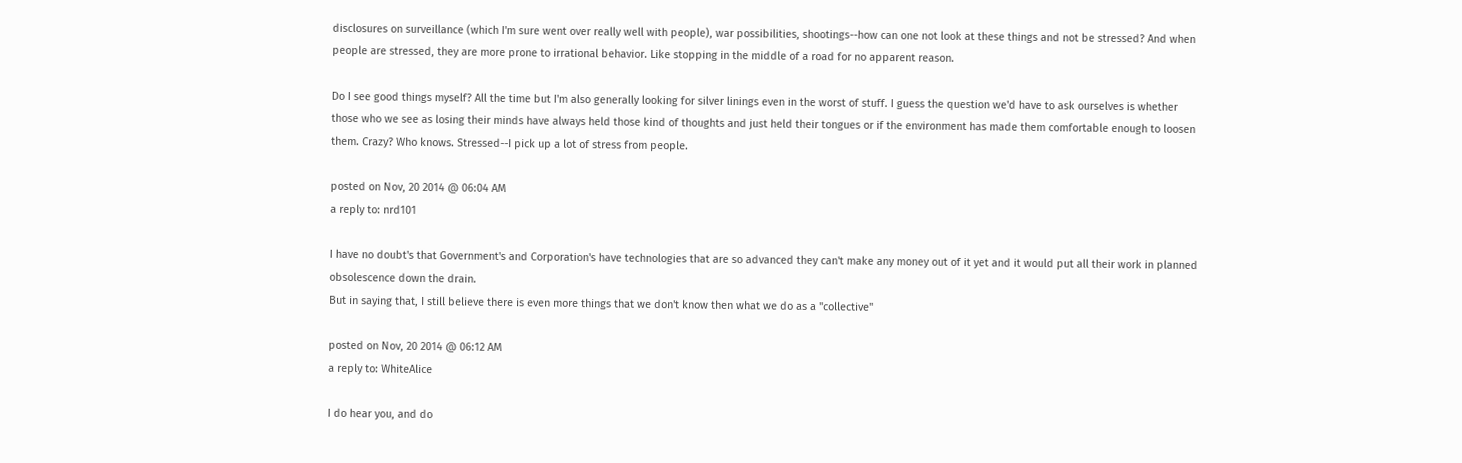disclosures on surveillance (which I'm sure went over really well with people), war possibilities, shootings--how can one not look at these things and not be stressed? And when people are stressed, they are more prone to irrational behavior. Like stopping in the middle of a road for no apparent reason.

Do I see good things myself? All the time but I'm also generally looking for silver linings even in the worst of stuff. I guess the question we'd have to ask ourselves is whether those who we see as losing their minds have always held those kind of thoughts and just held their tongues or if the environment has made them comfortable enough to loosen them. Crazy? Who knows. Stressed--I pick up a lot of stress from people.

posted on Nov, 20 2014 @ 06:04 AM
a reply to: nrd101

I have no doubt's that Government's and Corporation's have technologies that are so advanced they can't make any money out of it yet and it would put all their work in planned obsolescence down the drain.
But in saying that, I still believe there is even more things that we don't know then what we do as a "collective"

posted on Nov, 20 2014 @ 06:12 AM
a reply to: WhiteAlice

I do hear you, and do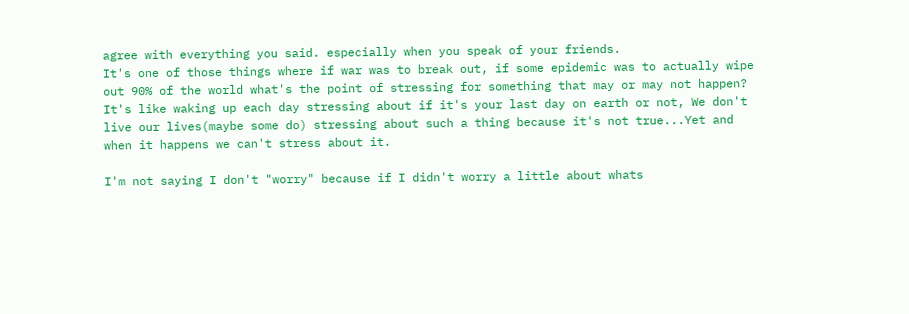agree with everything you said. especially when you speak of your friends.
It's one of those things where if war was to break out, if some epidemic was to actually wipe out 90% of the world what's the point of stressing for something that may or may not happen? It's like waking up each day stressing about if it's your last day on earth or not, We don't live our lives(maybe some do) stressing about such a thing because it's not true...Yet and when it happens we can't stress about it.

I'm not saying I don't "worry" because if I didn't worry a little about whats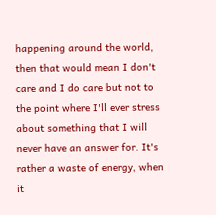happening around the world, then that would mean I don't care and I do care but not to the point where I'll ever stress about something that I will never have an answer for. It's rather a waste of energy, when it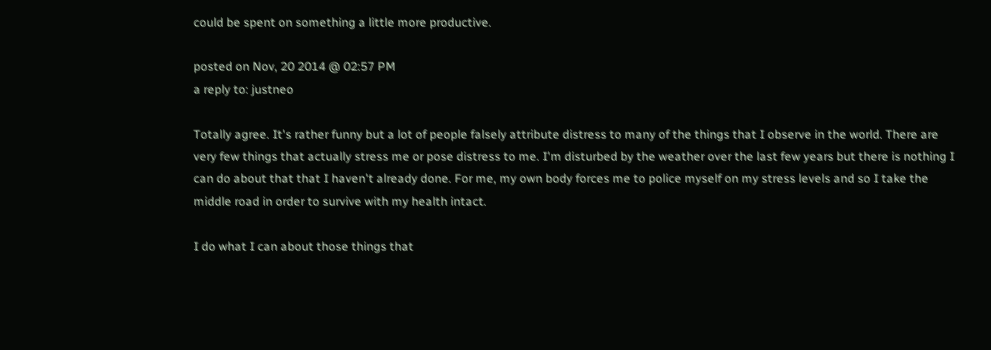could be spent on something a little more productive.

posted on Nov, 20 2014 @ 02:57 PM
a reply to: justneo

Totally agree. It's rather funny but a lot of people falsely attribute distress to many of the things that I observe in the world. There are very few things that actually stress me or pose distress to me. I'm disturbed by the weather over the last few years but there is nothing I can do about that that I haven't already done. For me, my own body forces me to police myself on my stress levels and so I take the middle road in order to survive with my health intact.

I do what I can about those things that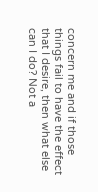concern me and if those things fail to have the effect that I desire, then what else can I do? Not a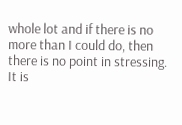whole lot and if there is no more than I could do, then there is no point in stressing. It is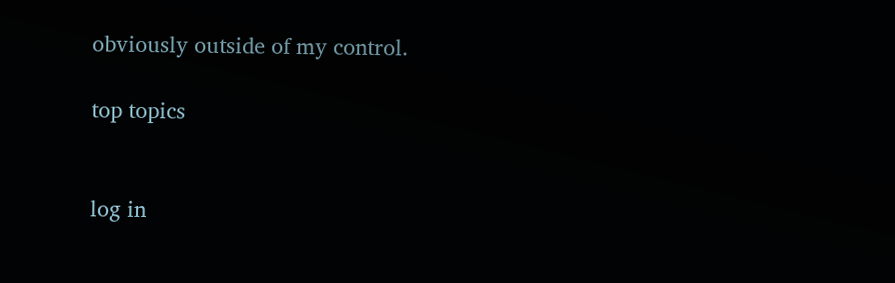obviously outside of my control.

top topics


log in